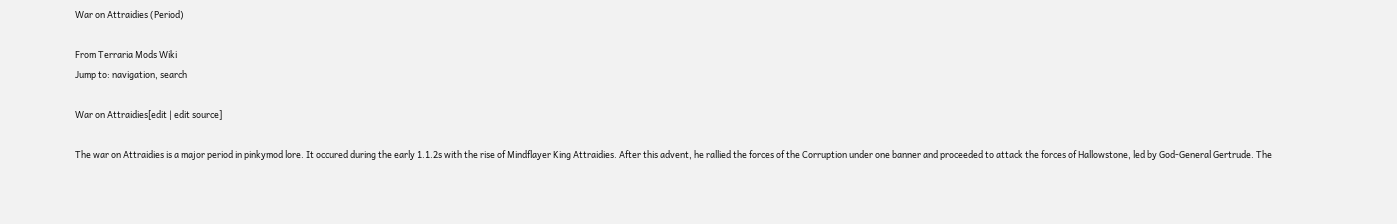War on Attraidies (Period)

From Terraria Mods Wiki
Jump to: navigation, search

War on Attraidies[edit | edit source]

The war on Attraidies is a major period in pinkymod lore. It occured during the early 1.1.2s with the rise of Mindflayer King Attraidies. After this advent, he rallied the forces of the Corruption under one banner and proceeded to attack the forces of Hallowstone, led by God-General Gertrude. The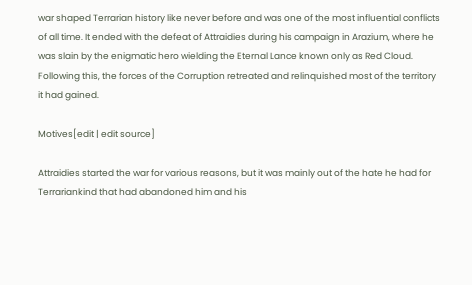war shaped Terrarian history like never before and was one of the most influential conflicts of all time. It ended with the defeat of Attraidies during his campaign in Arazium, where he was slain by the enigmatic hero wielding the Eternal Lance known only as Red Cloud. Following this, the forces of the Corruption retreated and relinquished most of the territory it had gained.

Motives[edit | edit source]

Attraidies started the war for various reasons, but it was mainly out of the hate he had for Terrariankind that had abandoned him and his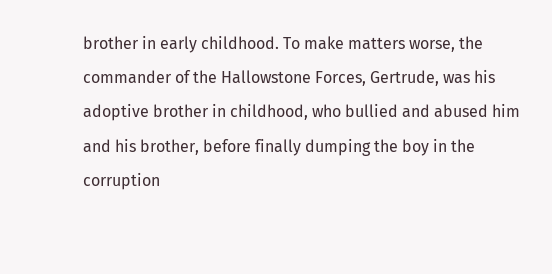brother in early childhood. To make matters worse, the commander of the Hallowstone Forces, Gertrude, was his adoptive brother in childhood, who bullied and abused him and his brother, before finally dumping the boy in the corruption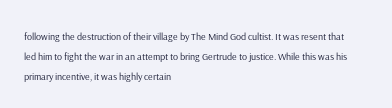following the destruction of their village by The Mind God cultist. It was resent that led him to fight the war in an attempt to bring Gertrude to justice. While this was his primary incentive, it was highly certain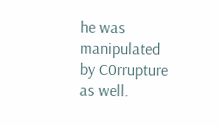he was manipulated by C0rrupture as well.